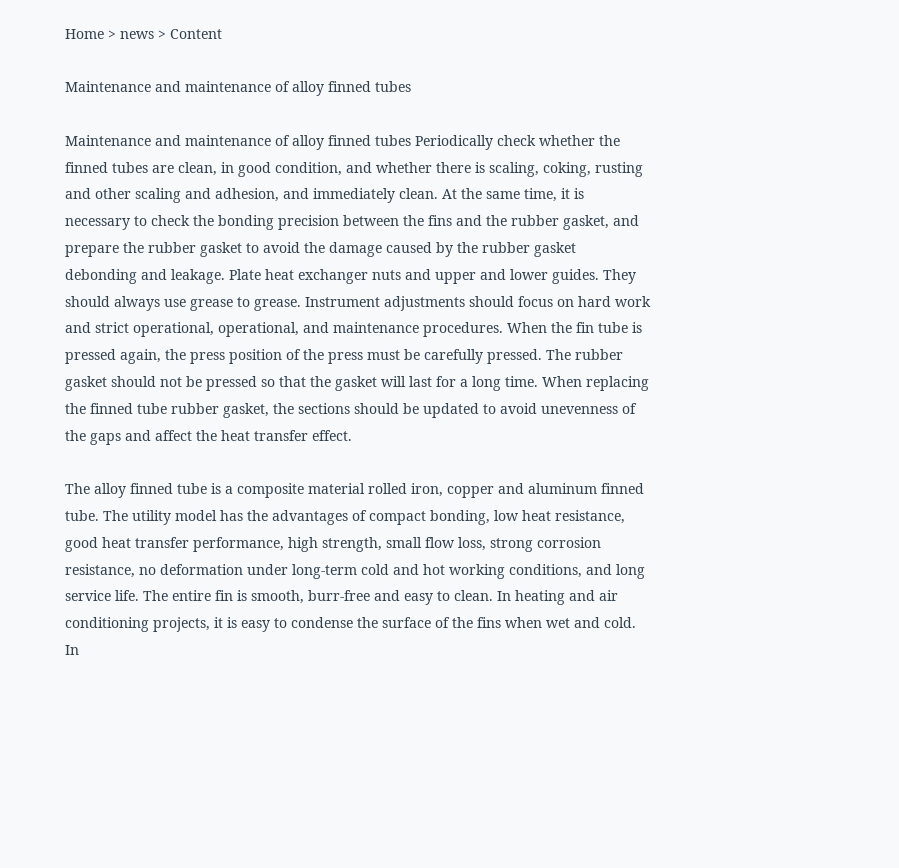Home > news > Content

Maintenance and maintenance of alloy finned tubes

Maintenance and maintenance of alloy finned tubes Periodically check whether the finned tubes are clean, in good condition, and whether there is scaling, coking, rusting and other scaling and adhesion, and immediately clean. At the same time, it is necessary to check the bonding precision between the fins and the rubber gasket, and prepare the rubber gasket to avoid the damage caused by the rubber gasket debonding and leakage. Plate heat exchanger nuts and upper and lower guides. They should always use grease to grease. Instrument adjustments should focus on hard work and strict operational, operational, and maintenance procedures. When the fin tube is pressed again, the press position of the press must be carefully pressed. The rubber gasket should not be pressed so that the gasket will last for a long time. When replacing the finned tube rubber gasket, the sections should be updated to avoid unevenness of the gaps and affect the heat transfer effect.

The alloy finned tube is a composite material rolled iron, copper and aluminum finned tube. The utility model has the advantages of compact bonding, low heat resistance, good heat transfer performance, high strength, small flow loss, strong corrosion resistance, no deformation under long-term cold and hot working conditions, and long service life. The entire fin is smooth, burr-free and easy to clean. In heating and air conditioning projects, it is easy to condense the surface of the fins when wet and cold. In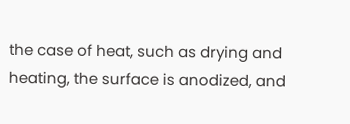the case of heat, such as drying and heating, the surface is anodized, and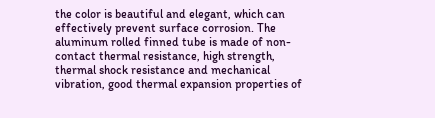the color is beautiful and elegant, which can effectively prevent surface corrosion. The aluminum rolled finned tube is made of non-contact thermal resistance, high strength, thermal shock resistance and mechanical vibration, good thermal expansion properties of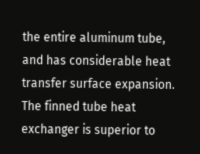the entire aluminum tube, and has considerable heat transfer surface expansion. The finned tube heat exchanger is superior to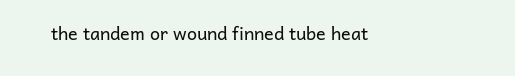the tandem or wound finned tube heat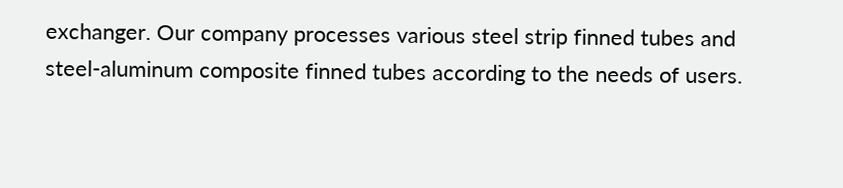exchanger. Our company processes various steel strip finned tubes and steel-aluminum composite finned tubes according to the needs of users.